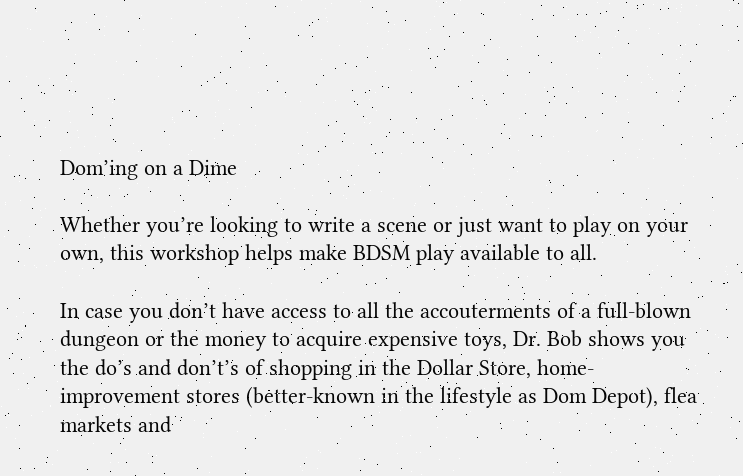Dom’ing on a Dime

Whether you’re looking to write a scene or just want to play on your own, this workshop helps make BDSM play available to all.

In case you don’t have access to all the accouterments of a full-blown dungeon or the money to acquire expensive toys, Dr. Bob shows you the do’s and don’t’s of shopping in the Dollar Store, home-improvement stores (better-known in the lifestyle as Dom Depot), flea markets and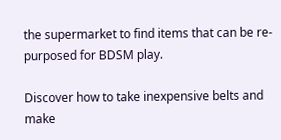the supermarket to find items that can be re-purposed for BDSM play.

Discover how to take inexpensive belts and make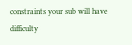constraints your sub will have difficulty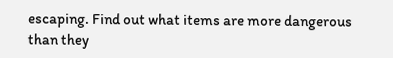escaping. Find out what items are more dangerous than they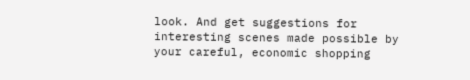look. And get suggestions for interesting scenes made possible by your careful, economic shopping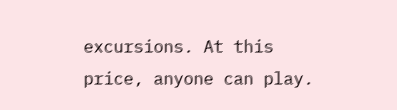excursions. At this price, anyone can play.